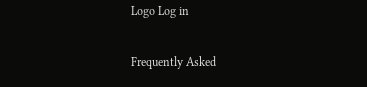Logo Log in

Frequently Asked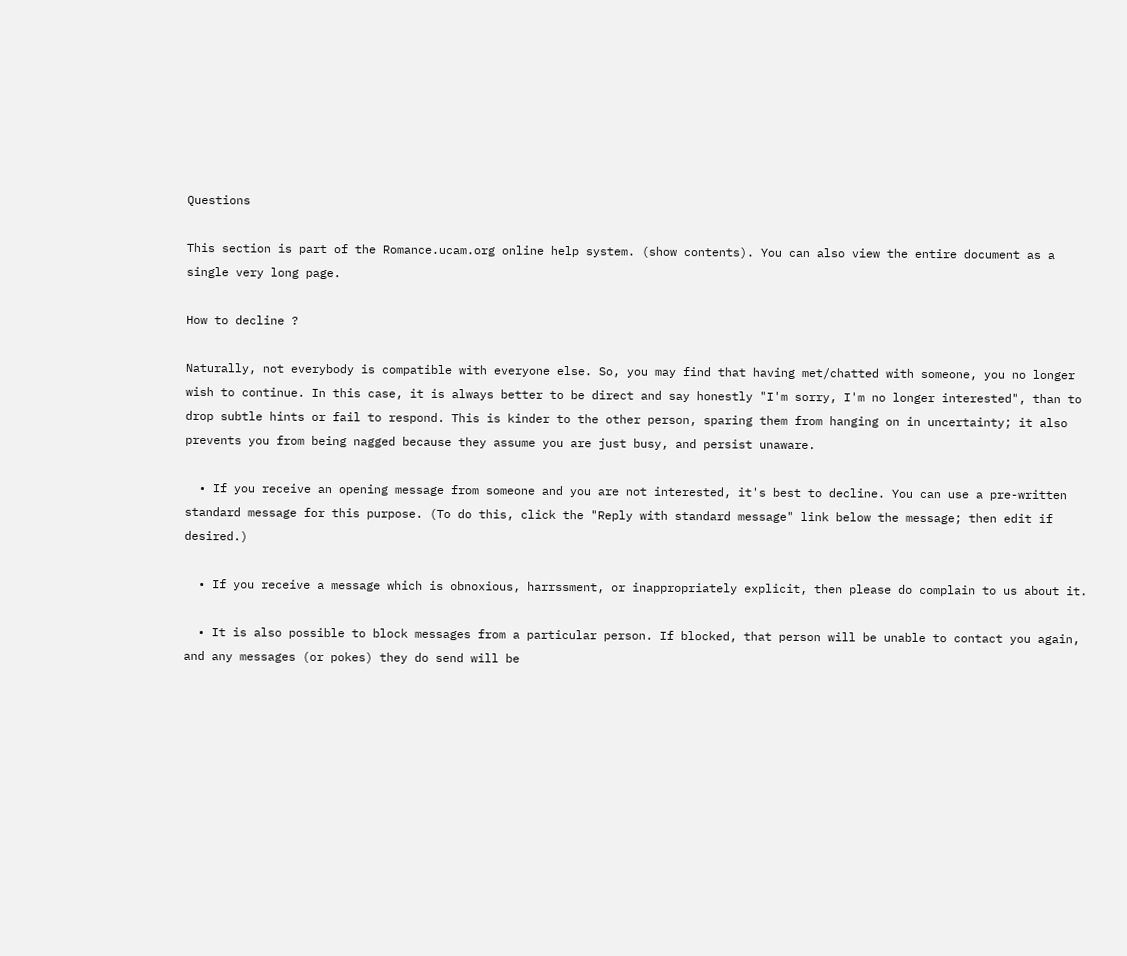Questions

This section is part of the Romance.ucam.org online help system. (show contents). You can also view the entire document as a single very long page.

How to decline ?

Naturally, not everybody is compatible with everyone else. So, you may find that having met/chatted with someone, you no longer wish to continue. In this case, it is always better to be direct and say honestly "I'm sorry, I'm no longer interested", than to drop subtle hints or fail to respond. This is kinder to the other person, sparing them from hanging on in uncertainty; it also prevents you from being nagged because they assume you are just busy, and persist unaware.

  • If you receive an opening message from someone and you are not interested, it's best to decline. You can use a pre-written standard message for this purpose. (To do this, click the "Reply with standard message" link below the message; then edit if desired.)

  • If you receive a message which is obnoxious, harrssment, or inappropriately explicit, then please do complain to us about it.

  • It is also possible to block messages from a particular person. If blocked, that person will be unable to contact you again, and any messages (or pokes) they do send will be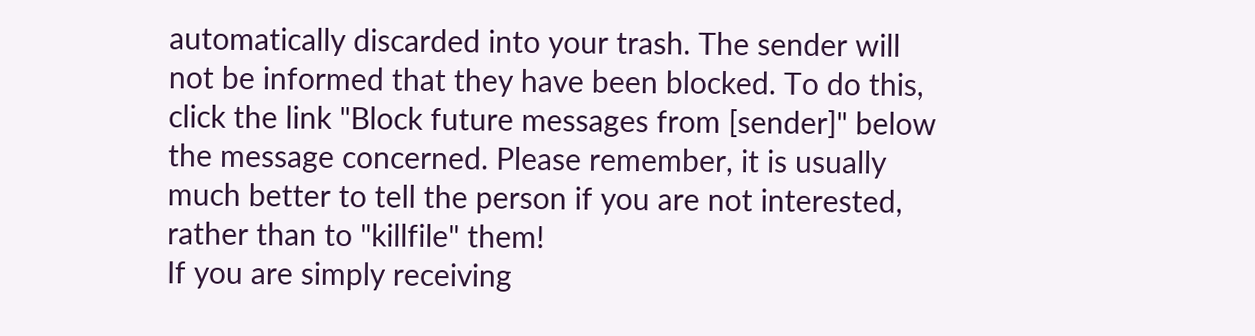automatically discarded into your trash. The sender will not be informed that they have been blocked. To do this, click the link "Block future messages from [sender]" below the message concerned. Please remember, it is usually much better to tell the person if you are not interested, rather than to "killfile" them!
If you are simply receiving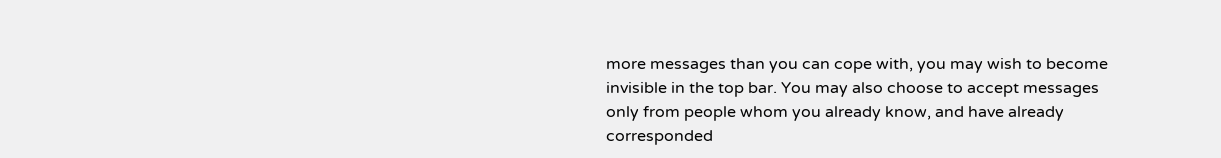more messages than you can cope with, you may wish to become invisible in the top bar. You may also choose to accept messages only from people whom you already know, and have already corresponded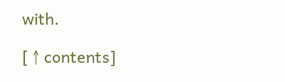with.

[ ↑ contents]